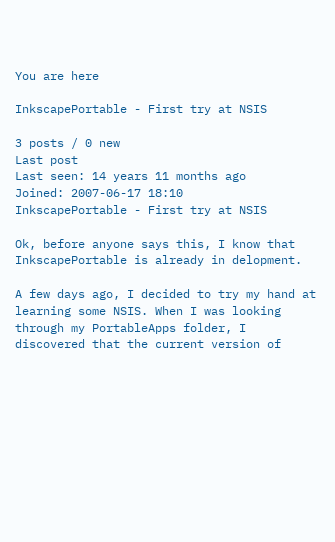You are here

InkscapePortable - First try at NSIS

3 posts / 0 new
Last post
Last seen: 14 years 11 months ago
Joined: 2007-06-17 18:10
InkscapePortable - First try at NSIS

Ok, before anyone says this, I know that InkscapePortable is already in delopment.

A few days ago, I decided to try my hand at learning some NSIS. When I was looking through my PortableApps folder, I discovered that the current version of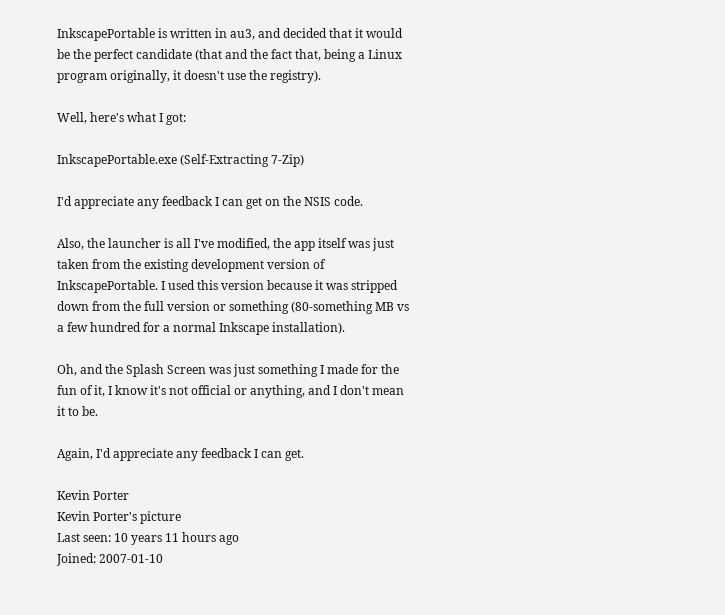InkscapePortable is written in au3, and decided that it would be the perfect candidate (that and the fact that, being a Linux program originally, it doesn't use the registry).

Well, here's what I got:

InkscapePortable.exe (Self-Extracting 7-Zip)

I'd appreciate any feedback I can get on the NSIS code.

Also, the launcher is all I've modified, the app itself was just taken from the existing development version of InkscapePortable. I used this version because it was stripped down from the full version or something (80-something MB vs a few hundred for a normal Inkscape installation).

Oh, and the Splash Screen was just something I made for the fun of it, I know it's not official or anything, and I don't mean it to be.

Again, I'd appreciate any feedback I can get.

Kevin Porter
Kevin Porter's picture
Last seen: 10 years 11 hours ago
Joined: 2007-01-10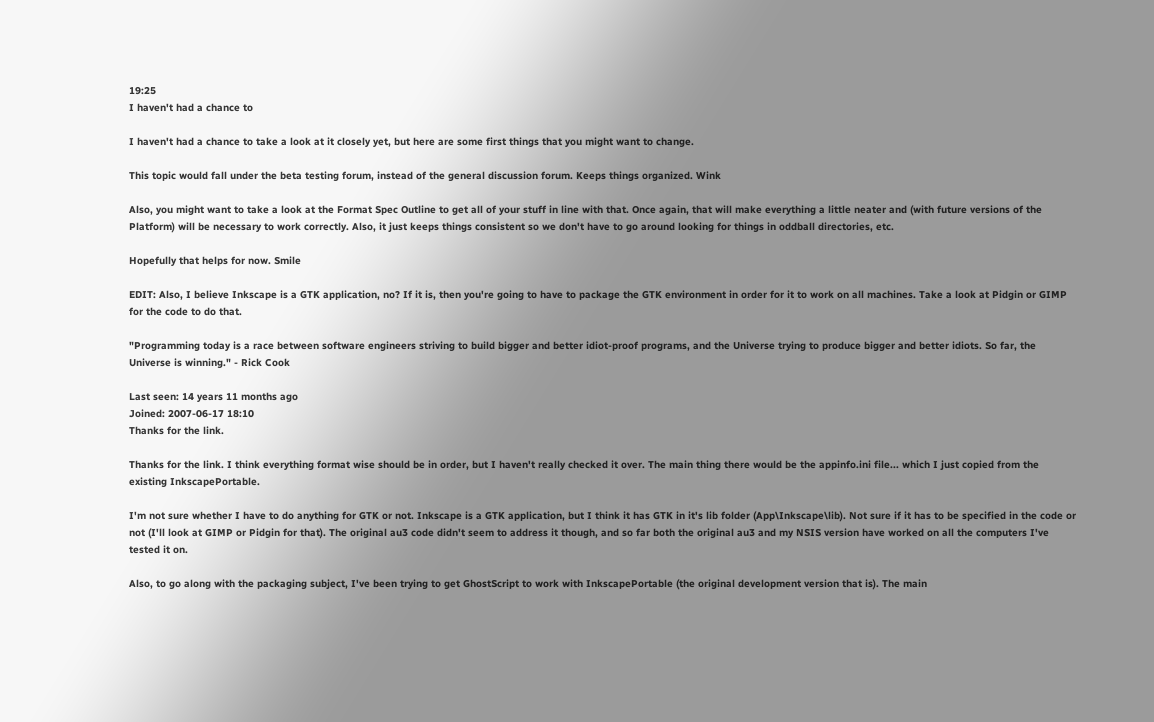19:25
I haven't had a chance to

I haven't had a chance to take a look at it closely yet, but here are some first things that you might want to change.

This topic would fall under the beta testing forum, instead of the general discussion forum. Keeps things organized. Wink

Also, you might want to take a look at the Format Spec Outline to get all of your stuff in line with that. Once again, that will make everything a little neater and (with future versions of the Platform) will be necessary to work correctly. Also, it just keeps things consistent so we don't have to go around looking for things in oddball directories, etc.

Hopefully that helps for now. Smile

EDIT: Also, I believe Inkscape is a GTK application, no? If it is, then you're going to have to package the GTK environment in order for it to work on all machines. Take a look at Pidgin or GIMP for the code to do that.

"Programming today is a race between software engineers striving to build bigger and better idiot-proof programs, and the Universe trying to produce bigger and better idiots. So far, the Universe is winning." - Rick Cook

Last seen: 14 years 11 months ago
Joined: 2007-06-17 18:10
Thanks for the link.

Thanks for the link. I think everything format wise should be in order, but I haven't really checked it over. The main thing there would be the appinfo.ini file... which I just copied from the existing InkscapePortable.

I'm not sure whether I have to do anything for GTK or not. Inkscape is a GTK application, but I think it has GTK in it's lib folder (App\Inkscape\lib). Not sure if it has to be specified in the code or not (I'll look at GIMP or Pidgin for that). The original au3 code didn't seem to address it though, and so far both the original au3 and my NSIS version have worked on all the computers I've tested it on.

Also, to go along with the packaging subject, I've been trying to get GhostScript to work with InkscapePortable (the original development version that is). The main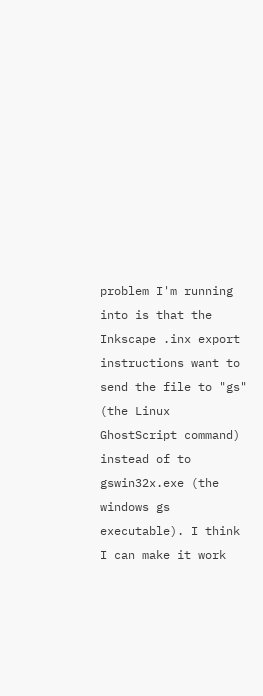problem I'm running into is that the Inkscape .inx export instructions want to send the file to "gs" (the Linux GhostScript command) instead of to gswin32x.exe (the windows gs executable). I think I can make it work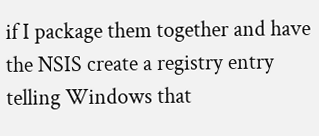if I package them together and have the NSIS create a registry entry telling Windows that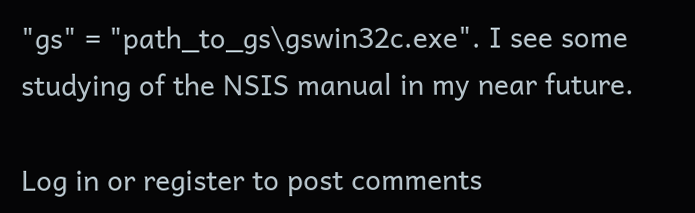"gs" = "path_to_gs\gswin32c.exe". I see some studying of the NSIS manual in my near future.

Log in or register to post comments